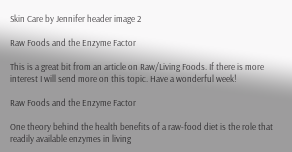Skin Care by Jennifer header image 2

Raw Foods and the Enzyme Factor

This is a great bit from an article on Raw/Living Foods. If there is more interest I will send more on this topic. Have a wonderful week!

Raw Foods and the Enzyme Factor

One theory behind the health benefits of a raw-food diet is the role that readily available enzymes in living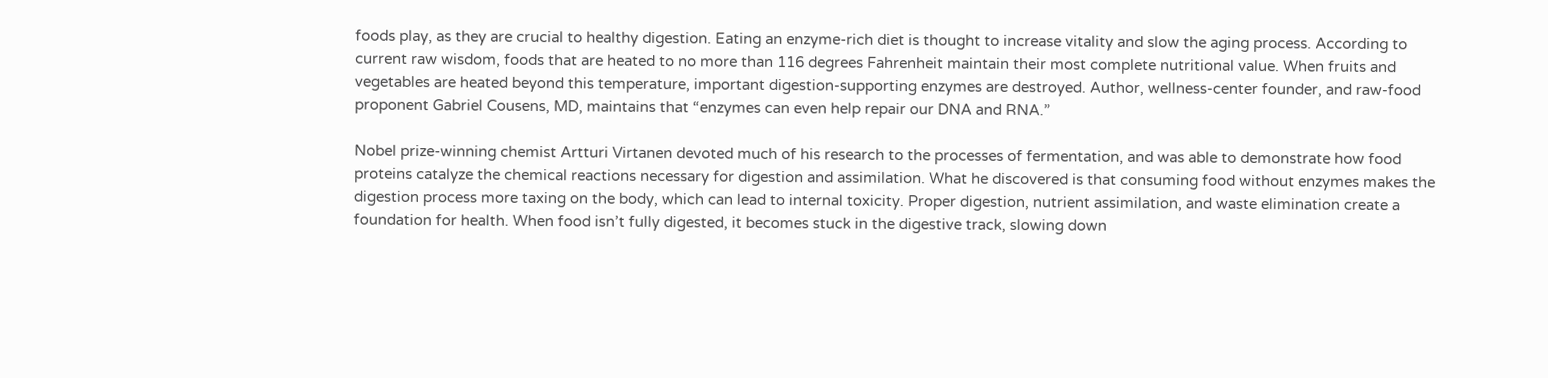foods play, as they are crucial to healthy digestion. Eating an enzyme-rich diet is thought to increase vitality and slow the aging process. According to current raw wisdom, foods that are heated to no more than 116 degrees Fahrenheit maintain their most complete nutritional value. When fruits and vegetables are heated beyond this temperature, important digestion-supporting enzymes are destroyed. Author, wellness-center founder, and raw-food proponent Gabriel Cousens, MD, maintains that “enzymes can even help repair our DNA and RNA.”

Nobel prize-winning chemist Artturi Virtanen devoted much of his research to the processes of fermentation, and was able to demonstrate how food proteins catalyze the chemical reactions necessary for digestion and assimilation. What he discovered is that consuming food without enzymes makes the digestion process more taxing on the body, which can lead to internal toxicity. Proper digestion, nutrient assimilation, and waste elimination create a foundation for health. When food isn’t fully digested, it becomes stuck in the digestive track, slowing down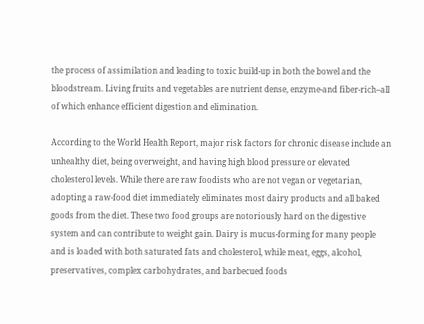the process of assimilation and leading to toxic build-up in both the bowel and the bloodstream. Living fruits and vegetables are nutrient dense, enzyme-and fiber-rich–all of which enhance efficient digestion and elimination.

According to the World Health Report, major risk factors for chronic disease include an unhealthy diet, being overweight, and having high blood pressure or elevated cholesterol levels. While there are raw foodists who are not vegan or vegetarian, adopting a raw-food diet immediately eliminates most dairy products and all baked goods from the diet. These two food groups are notoriously hard on the digestive system and can contribute to weight gain. Dairy is mucus-forming for many people and is loaded with both saturated fats and cholesterol, while meat, eggs, alcohol, preservatives, complex carbohydrates, and barbecued foods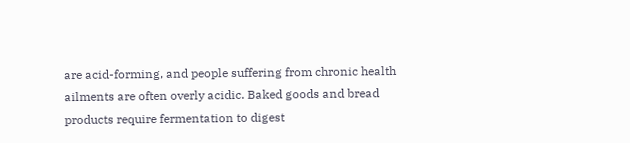are acid-forming, and people suffering from chronic health ailments are often overly acidic. Baked goods and bread products require fermentation to digest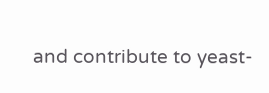and contribute to yeast-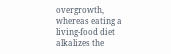overgrowth, whereas eating a living-food diet alkalizes the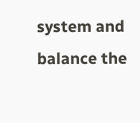system and balance the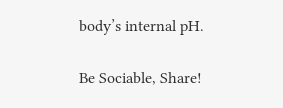body’s internal pH.

Be Sociable, Share!